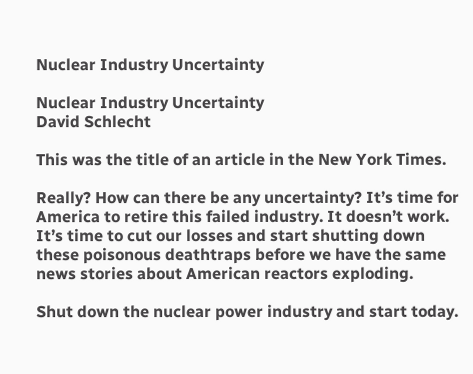Nuclear Industry Uncertainty

Nuclear Industry Uncertainty
David Schlecht

This was the title of an article in the New York Times.

Really? How can there be any uncertainty? It’s time for America to retire this failed industry. It doesn’t work. It’s time to cut our losses and start shutting down these poisonous deathtraps before we have the same news stories about American reactors exploding.

Shut down the nuclear power industry and start today.